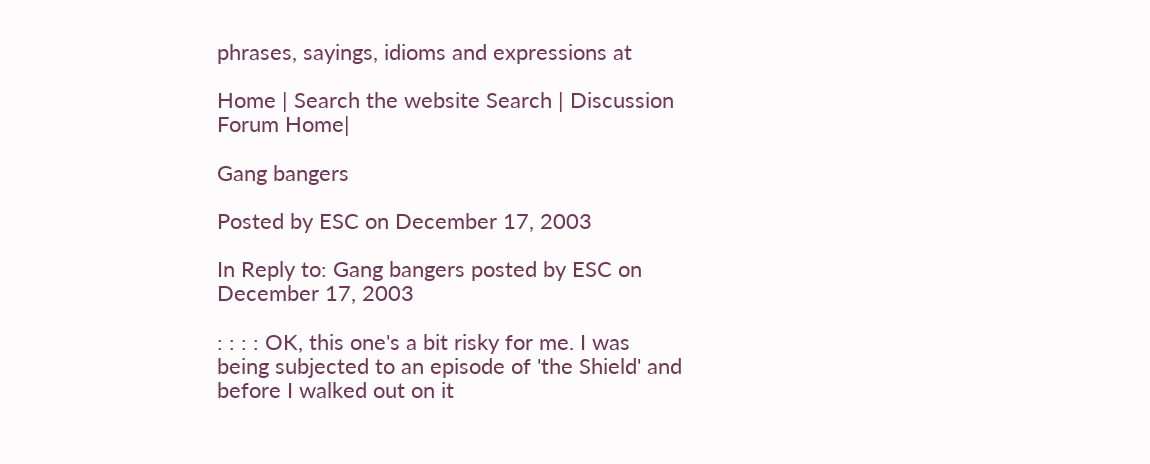phrases, sayings, idioms and expressions at

Home | Search the website Search | Discussion Forum Home|

Gang bangers

Posted by ESC on December 17, 2003

In Reply to: Gang bangers posted by ESC on December 17, 2003

: : : : OK, this one's a bit risky for me. I was being subjected to an episode of 'the Shield' and before I walked out on it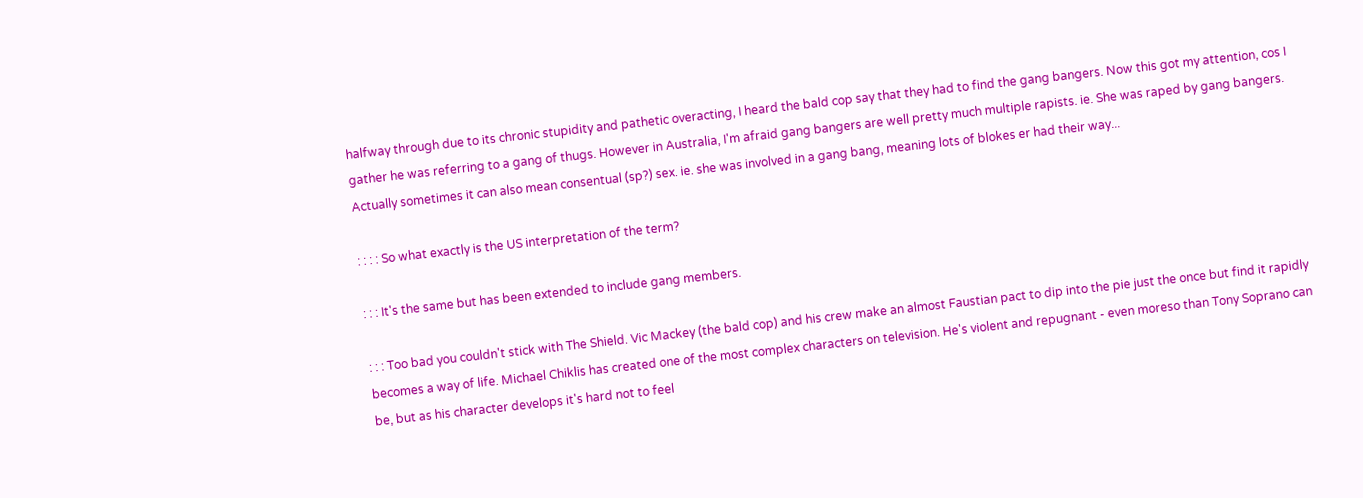halfway through due to its chronic stupidity and pathetic overacting, I heard the bald cop say that they had to find the gang bangers. Now this got my attention, cos I gather he was referring to a gang of thugs. However in Australia, I'm afraid gang bangers are well pretty much multiple rapists. ie. She was raped by gang bangers. Actually sometimes it can also mean consentual (sp?) sex. ie. she was involved in a gang bang, meaning lots of blokes er had their way...

: : : : So what exactly is the US interpretation of the term?

: : : It's the same but has been extended to include gang members.

: : : Too bad you couldn't stick with The Shield. Vic Mackey (the bald cop) and his crew make an almost Faustian pact to dip into the pie just the once but find it rapidly becomes a way of life. Michael Chiklis has created one of the most complex characters on television. He's violent and repugnant - even moreso than Tony Soprano can be, but as his character develops it's hard not to feel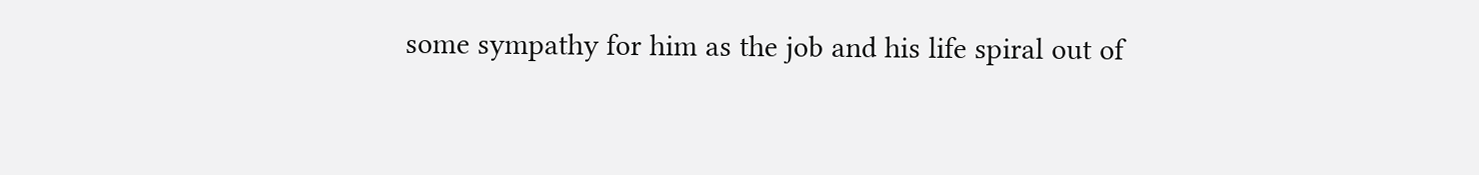some sympathy for him as the job and his life spiral out of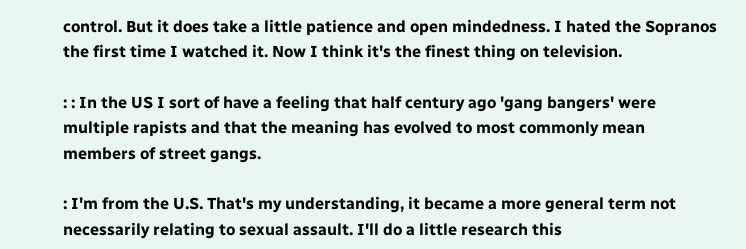control. But it does take a little patience and open mindedness. I hated the Sopranos the first time I watched it. Now I think it's the finest thing on television.

: : In the US I sort of have a feeling that half century ago 'gang bangers' were multiple rapists and that the meaning has evolved to most commonly mean members of street gangs.

: I'm from the U.S. That's my understanding, it became a more general term not necessarily relating to sexual assault. I'll do a little research this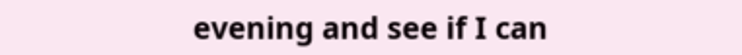evening and see if I can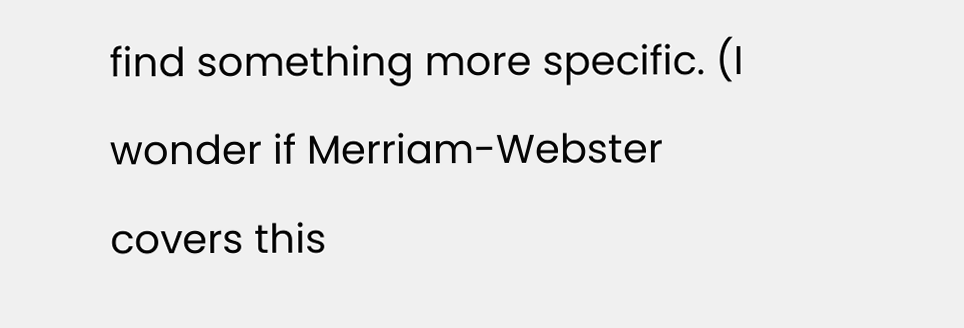find something more specific. (I wonder if Merriam-Webster covers this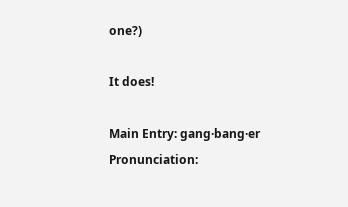one?)

It does!

Main Entry: gang·bang·er
Pronunciation: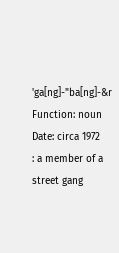'ga[ng]-"ba[ng]-&r
Function: noun
Date: circa 1972
: a member of a street gang